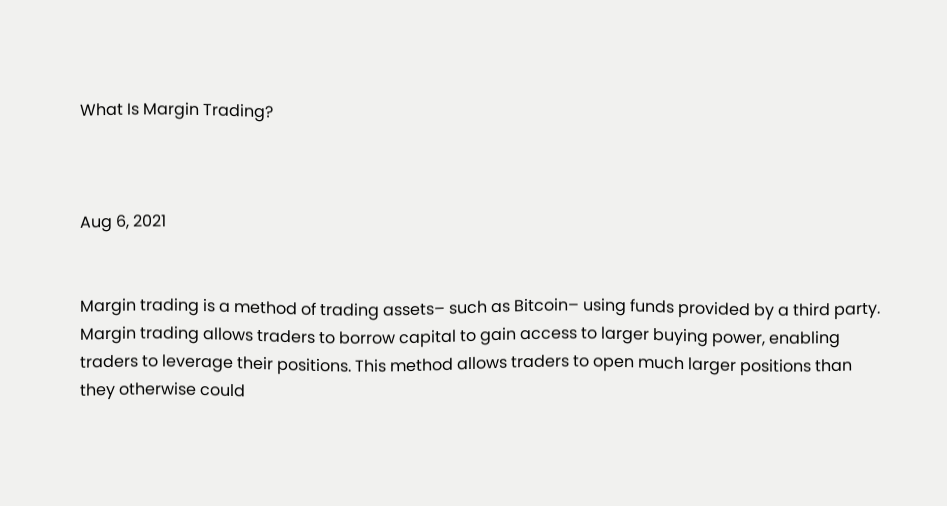What Is Margin Trading?



Aug 6, 2021


Margin trading is a method of trading assets– such as Bitcoin– using funds provided by a third party. Margin trading allows traders to borrow capital to gain access to larger buying power, enabling traders to leverage their positions. This method allows traders to open much larger positions than they otherwise could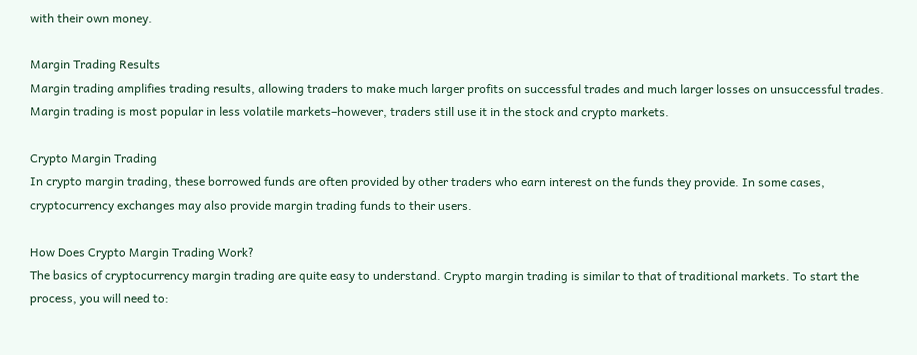with their own money.

Margin Trading Results
Margin trading amplifies trading results, allowing traders to make much larger profits on successful trades and much larger losses on unsuccessful trades. Margin trading is most popular in less volatile markets–however, traders still use it in the stock and crypto markets.

Crypto Margin Trading
In crypto margin trading, these borrowed funds are often provided by other traders who earn interest on the funds they provide. In some cases, cryptocurrency exchanges may also provide margin trading funds to their users.

How Does Crypto Margin Trading Work?
The basics of cryptocurrency margin trading are quite easy to understand. Crypto margin trading is similar to that of traditional markets. To start the process, you will need to: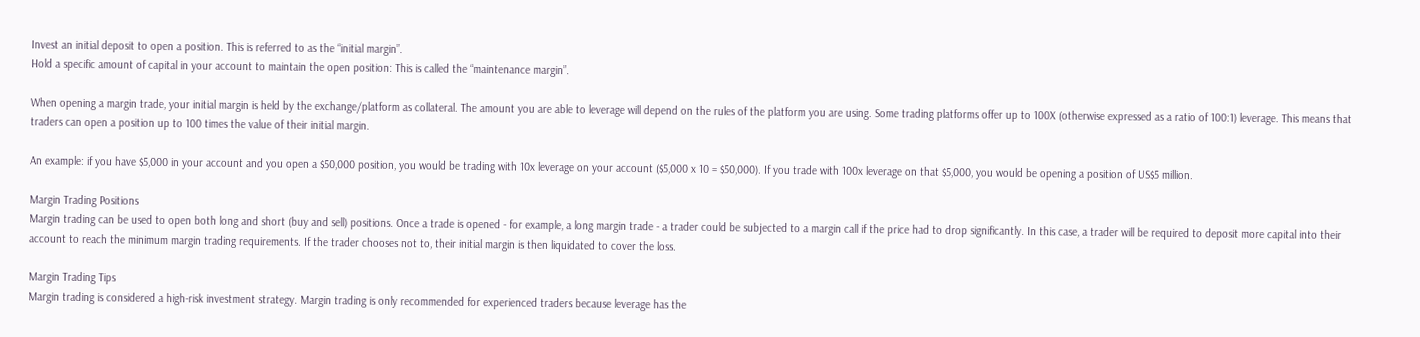Invest an initial deposit to open a position. This is referred to as the “initial margin”.
Hold a specific amount of capital in your account to maintain the open position: This is called the “maintenance margin”.

When opening a margin trade, your initial margin is held by the exchange/platform as collateral. The amount you are able to leverage will depend on the rules of the platform you are using. Some trading platforms offer up to 100X (otherwise expressed as a ratio of 100:1) leverage. This means that traders can open a position up to 100 times the value of their initial margin.

An example: if you have $5,000 in your account and you open a $50,000 position, you would be trading with 10x leverage on your account ($5,000 x 10 = $50,000). If you trade with 100x leverage on that $5,000, you would be opening a position of US$5 million.

Margin Trading Positions
Margin trading can be used to open both long and short (buy and sell) positions. Once a trade is opened - for example, a long margin trade - a trader could be subjected to a margin call if the price had to drop significantly. In this case, a trader will be required to deposit more capital into their account to reach the minimum margin trading requirements. If the trader chooses not to, their initial margin is then liquidated to cover the loss.

Margin Trading Tips
Margin trading is considered a high-risk investment strategy. Margin trading is only recommended for experienced traders because leverage has the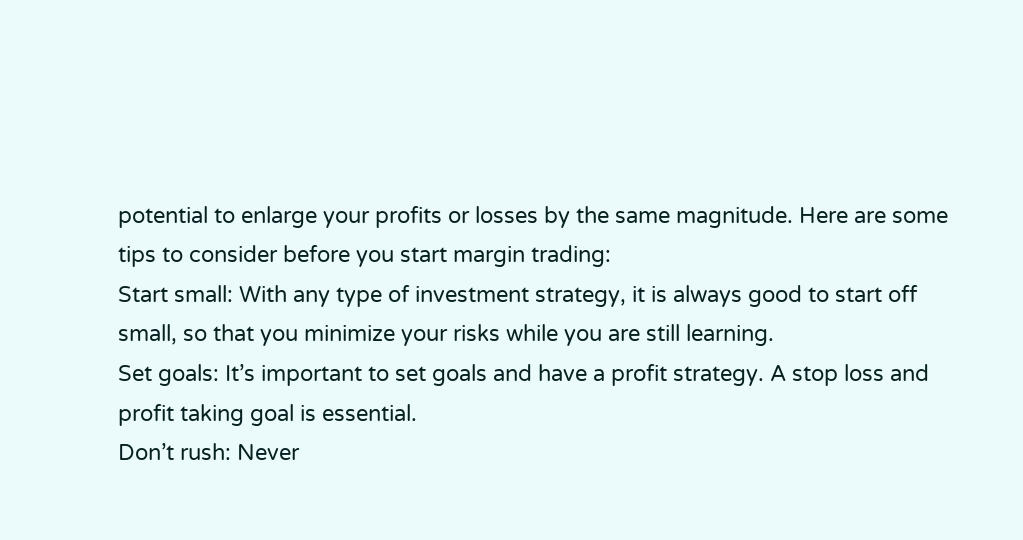potential to enlarge your profits or losses by the same magnitude. Here are some tips to consider before you start margin trading:
Start small: With any type of investment strategy, it is always good to start off small, so that you minimize your risks while you are still learning.
Set goals: It’s important to set goals and have a profit strategy. A stop loss and profit taking goal is essential.
Don’t rush: Never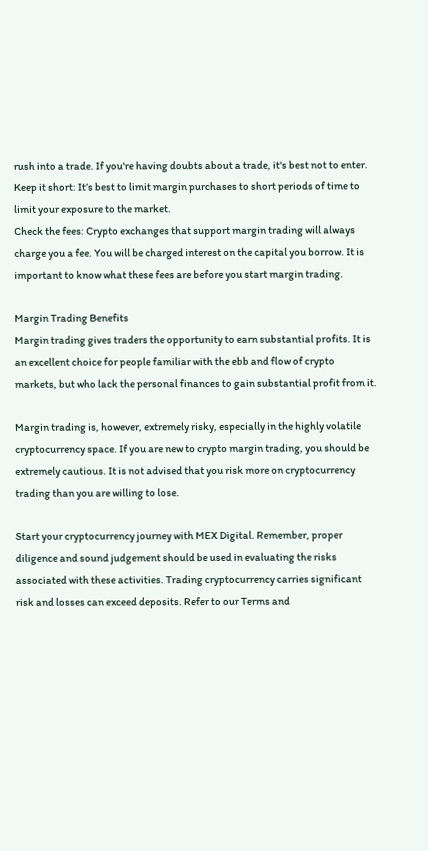rush into a trade. If you're having doubts about a trade, it's best not to enter.
Keep it short: It’s best to limit margin purchases to short periods of time to limit your exposure to the market.
Check the fees: Crypto exchanges that support margin trading will always charge you a fee. You will be charged interest on the capital you borrow. It is important to know what these fees are before you start margin trading.

Margin Trading Benefits
Margin trading gives traders the opportunity to earn substantial profits. It is an excellent choice for people familiar with the ebb and flow of crypto markets, but who lack the personal finances to gain substantial profit from it.

Margin trading is, however, extremely risky, especially in the highly volatile cryptocurrency space. If you are new to crypto margin trading, you should be extremely cautious. It is not advised that you risk more on cryptocurrency trading than you are willing to lose.

Start your cryptocurrency journey with MEX Digital. Remember, proper diligence and sound judgement should be used in evaluating the risks associated with these activities. Trading cryptocurrency carries significant risk and losses can exceed deposits. Refer to our Terms and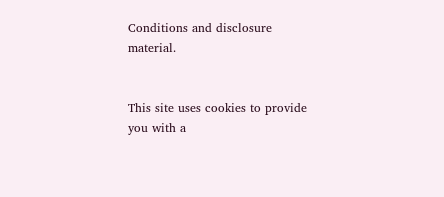Conditions and disclosure material.


This site uses cookies to provide you with a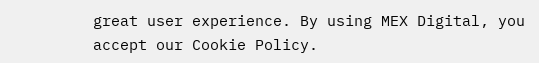great user experience. By using MEX Digital, you accept our Cookie Policy.